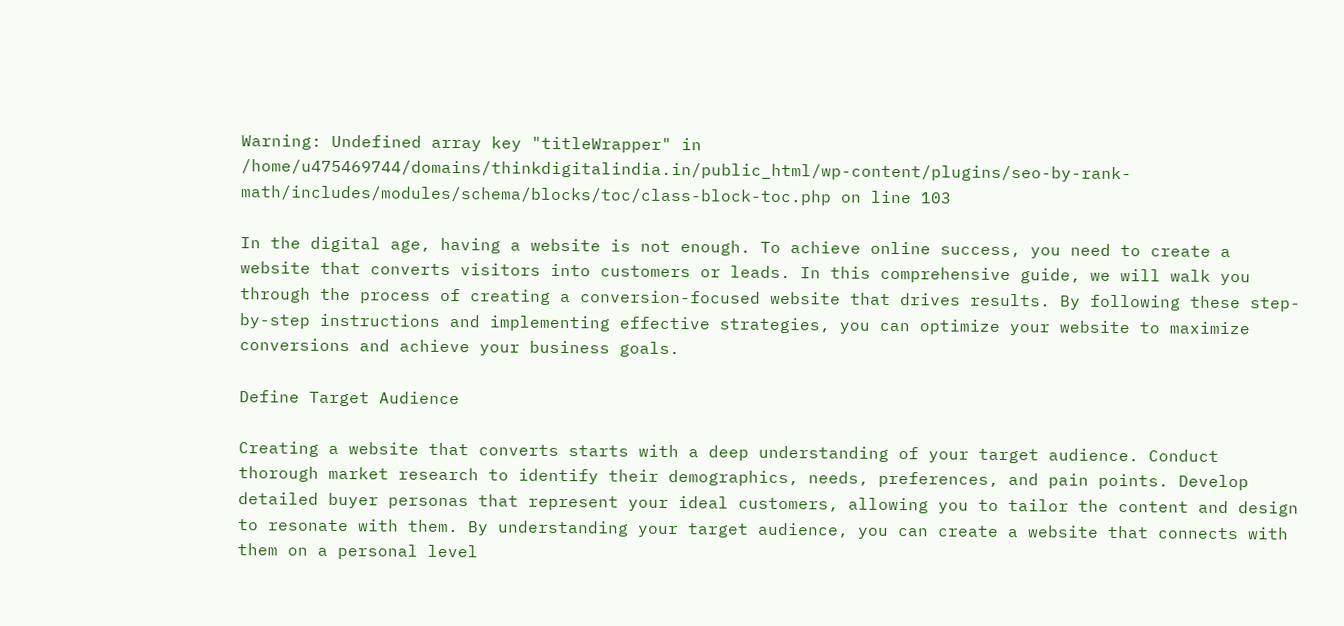Warning: Undefined array key "titleWrapper" in /home/u475469744/domains/thinkdigitalindia.in/public_html/wp-content/plugins/seo-by-rank-math/includes/modules/schema/blocks/toc/class-block-toc.php on line 103

In the digital age, having a website is not enough. To achieve online success, you need to create a website that converts visitors into customers or leads. In this comprehensive guide, we will walk you through the process of creating a conversion-focused website that drives results. By following these step-by-step instructions and implementing effective strategies, you can optimize your website to maximize conversions and achieve your business goals.

Define Target Audience

Creating a website that converts starts with a deep understanding of your target audience. Conduct thorough market research to identify their demographics, needs, preferences, and pain points. Develop detailed buyer personas that represent your ideal customers, allowing you to tailor the content and design to resonate with them. By understanding your target audience, you can create a website that connects with them on a personal level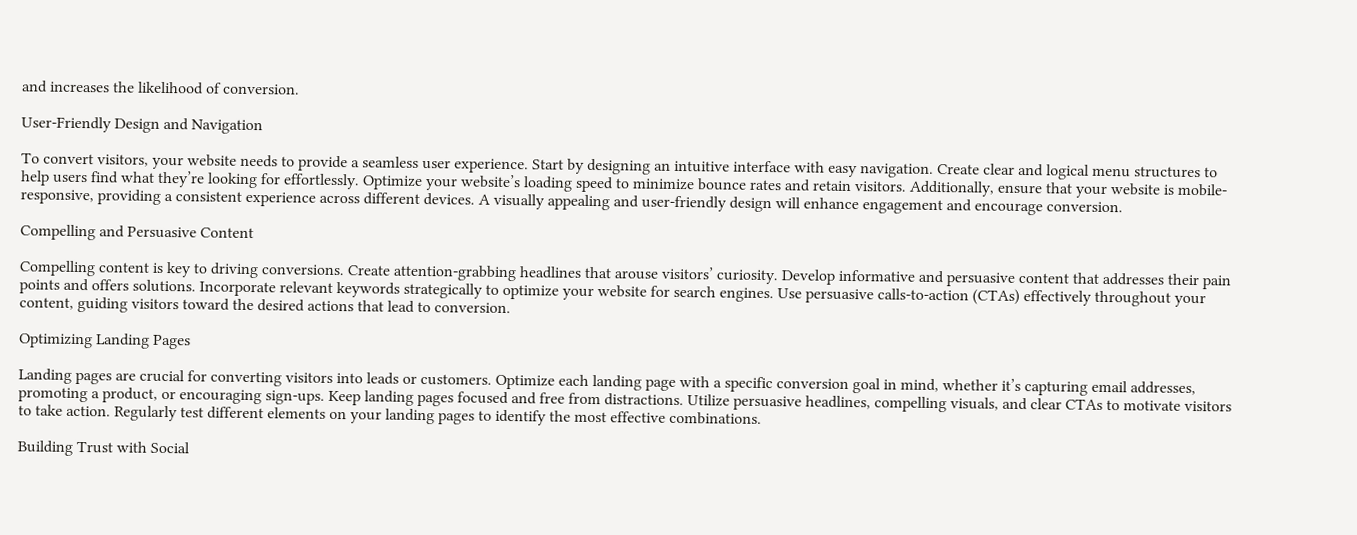and increases the likelihood of conversion.

User-Friendly Design and Navigation

To convert visitors, your website needs to provide a seamless user experience. Start by designing an intuitive interface with easy navigation. Create clear and logical menu structures to help users find what they’re looking for effortlessly. Optimize your website’s loading speed to minimize bounce rates and retain visitors. Additionally, ensure that your website is mobile-responsive, providing a consistent experience across different devices. A visually appealing and user-friendly design will enhance engagement and encourage conversion.

Compelling and Persuasive Content

Compelling content is key to driving conversions. Create attention-grabbing headlines that arouse visitors’ curiosity. Develop informative and persuasive content that addresses their pain points and offers solutions. Incorporate relevant keywords strategically to optimize your website for search engines. Use persuasive calls-to-action (CTAs) effectively throughout your content, guiding visitors toward the desired actions that lead to conversion.

Optimizing Landing Pages

Landing pages are crucial for converting visitors into leads or customers. Optimize each landing page with a specific conversion goal in mind, whether it’s capturing email addresses, promoting a product, or encouraging sign-ups. Keep landing pages focused and free from distractions. Utilize persuasive headlines, compelling visuals, and clear CTAs to motivate visitors to take action. Regularly test different elements on your landing pages to identify the most effective combinations.

Building Trust with Social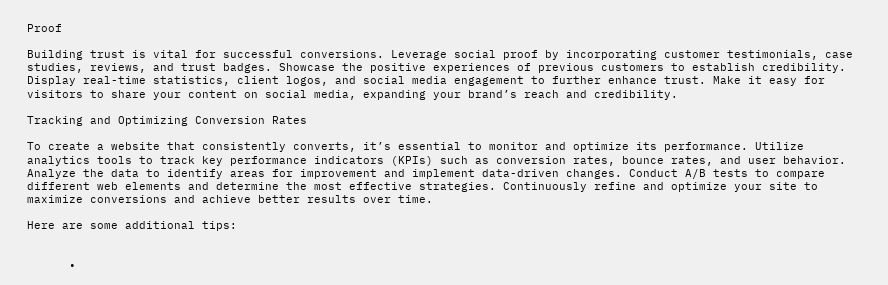Proof

Building trust is vital for successful conversions. Leverage social proof by incorporating customer testimonials, case studies, reviews, and trust badges. Showcase the positive experiences of previous customers to establish credibility. Display real-time statistics, client logos, and social media engagement to further enhance trust. Make it easy for visitors to share your content on social media, expanding your brand’s reach and credibility.

Tracking and Optimizing Conversion Rates

To create a website that consistently converts, it’s essential to monitor and optimize its performance. Utilize analytics tools to track key performance indicators (KPIs) such as conversion rates, bounce rates, and user behavior. Analyze the data to identify areas for improvement and implement data-driven changes. Conduct A/B tests to compare different web elements and determine the most effective strategies. Continuously refine and optimize your site to maximize conversions and achieve better results over time.

Here are some additional tips:


      •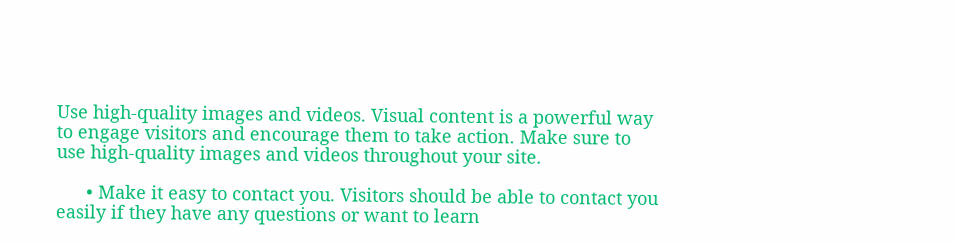Use high-quality images and videos. Visual content is a powerful way to engage visitors and encourage them to take action. Make sure to use high-quality images and videos throughout your site.

      • Make it easy to contact you. Visitors should be able to contact you easily if they have any questions or want to learn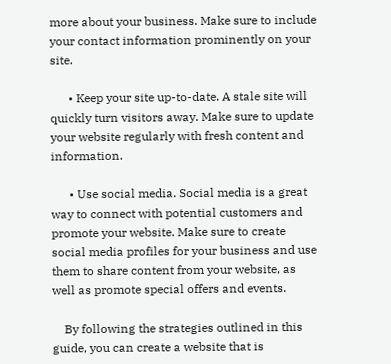more about your business. Make sure to include your contact information prominently on your site.

      • Keep your site up-to-date. A stale site will quickly turn visitors away. Make sure to update your website regularly with fresh content and information.

      • Use social media. Social media is a great way to connect with potential customers and promote your website. Make sure to create social media profiles for your business and use them to share content from your website, as well as promote special offers and events.

    By following the strategies outlined in this guide, you can create a website that is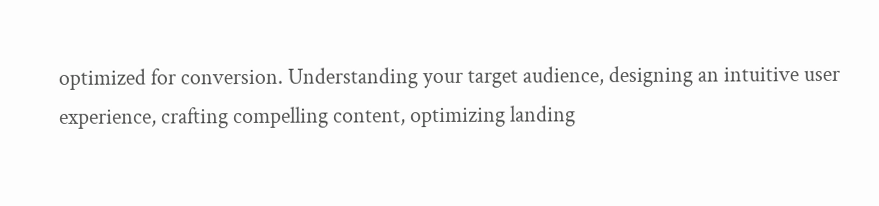optimized for conversion. Understanding your target audience, designing an intuitive user experience, crafting compelling content, optimizing landing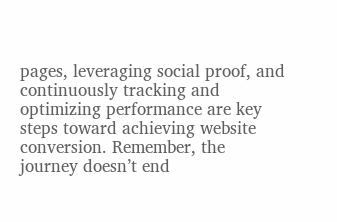pages, leveraging social proof, and continuously tracking and optimizing performance are key steps toward achieving website conversion. Remember, the journey doesn’t end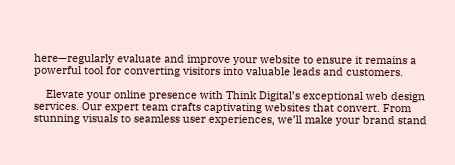here—regularly evaluate and improve your website to ensure it remains a powerful tool for converting visitors into valuable leads and customers.

    Elevate your online presence with Think Digital’s exceptional web design services. Our expert team crafts captivating websites that convert. From stunning visuals to seamless user experiences, we’ll make your brand stand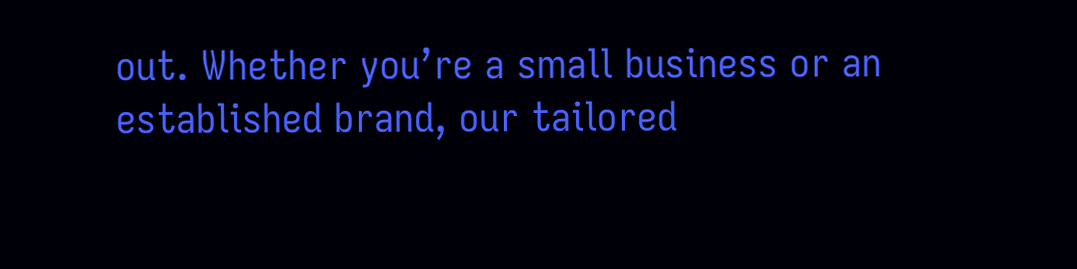out. Whether you’re a small business or an established brand, our tailored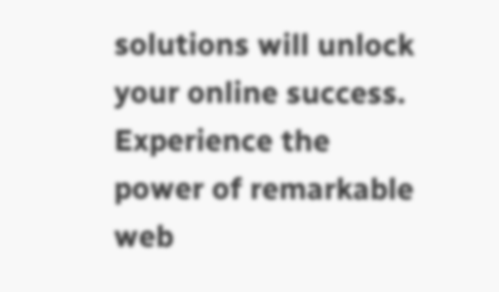solutions will unlock your online success. Experience the power of remarkable web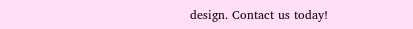design. Contact us today!